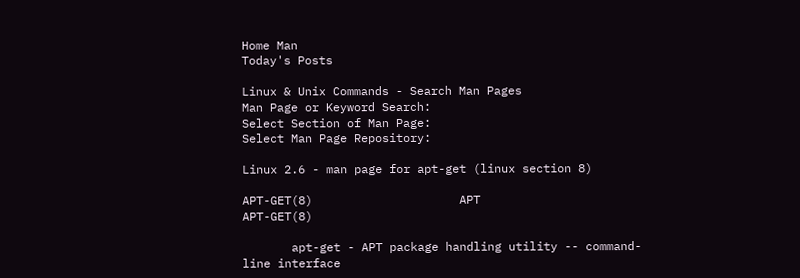Home Man
Today's Posts

Linux & Unix Commands - Search Man Pages
Man Page or Keyword Search:
Select Section of Man Page:
Select Man Page Repository:

Linux 2.6 - man page for apt-get (linux section 8)

APT-GET(8)                     APT                     APT-GET(8)

       apt-get - APT package handling utility -- command-line interface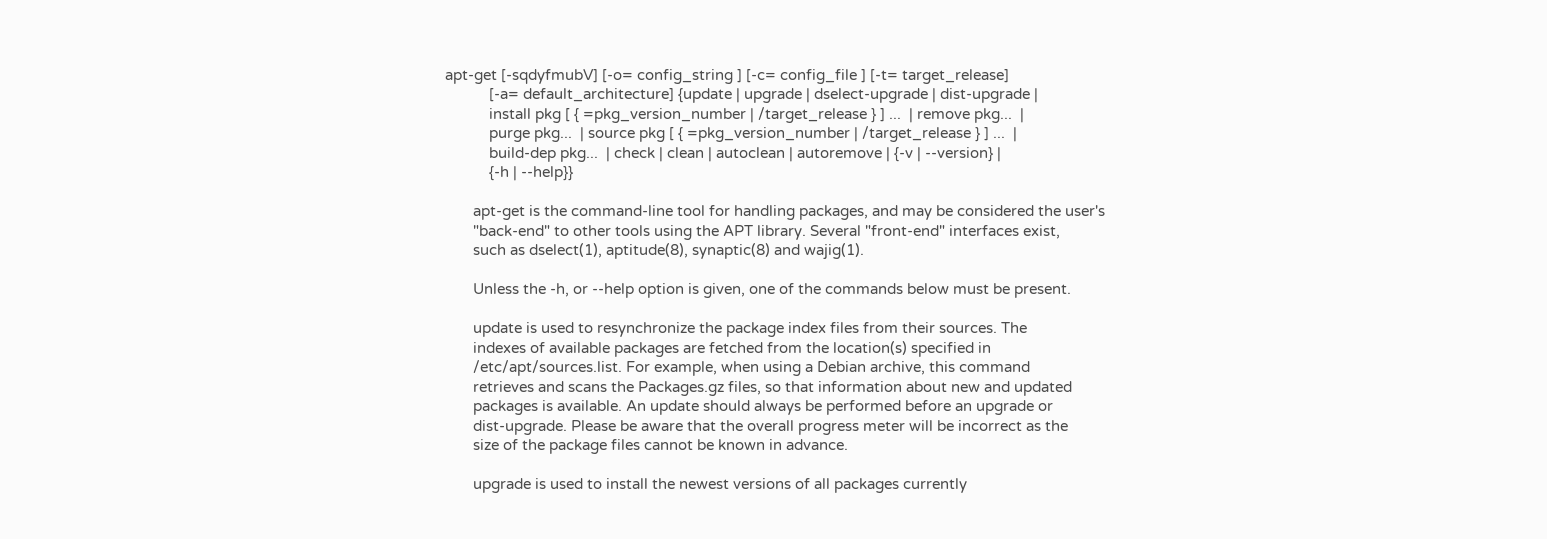apt-get [-sqdyfmubV] [-o= config_string ] [-c= config_file ] [-t= target_release]
           [-a= default_architecture] {update | upgrade | dselect-upgrade | dist-upgrade |
           install pkg [ { =pkg_version_number | /target_release } ] ...  | remove pkg...  |
           purge pkg...  | source pkg [ { =pkg_version_number | /target_release } ] ...  |
           build-dep pkg...  | check | clean | autoclean | autoremove | {-v | --version} |
           {-h | --help}}

       apt-get is the command-line tool for handling packages, and may be considered the user's
       "back-end" to other tools using the APT library. Several "front-end" interfaces exist,
       such as dselect(1), aptitude(8), synaptic(8) and wajig(1).

       Unless the -h, or --help option is given, one of the commands below must be present.

       update is used to resynchronize the package index files from their sources. The
       indexes of available packages are fetched from the location(s) specified in
       /etc/apt/sources.list. For example, when using a Debian archive, this command
       retrieves and scans the Packages.gz files, so that information about new and updated
       packages is available. An update should always be performed before an upgrade or
       dist-upgrade. Please be aware that the overall progress meter will be incorrect as the
       size of the package files cannot be known in advance.

       upgrade is used to install the newest versions of all packages currently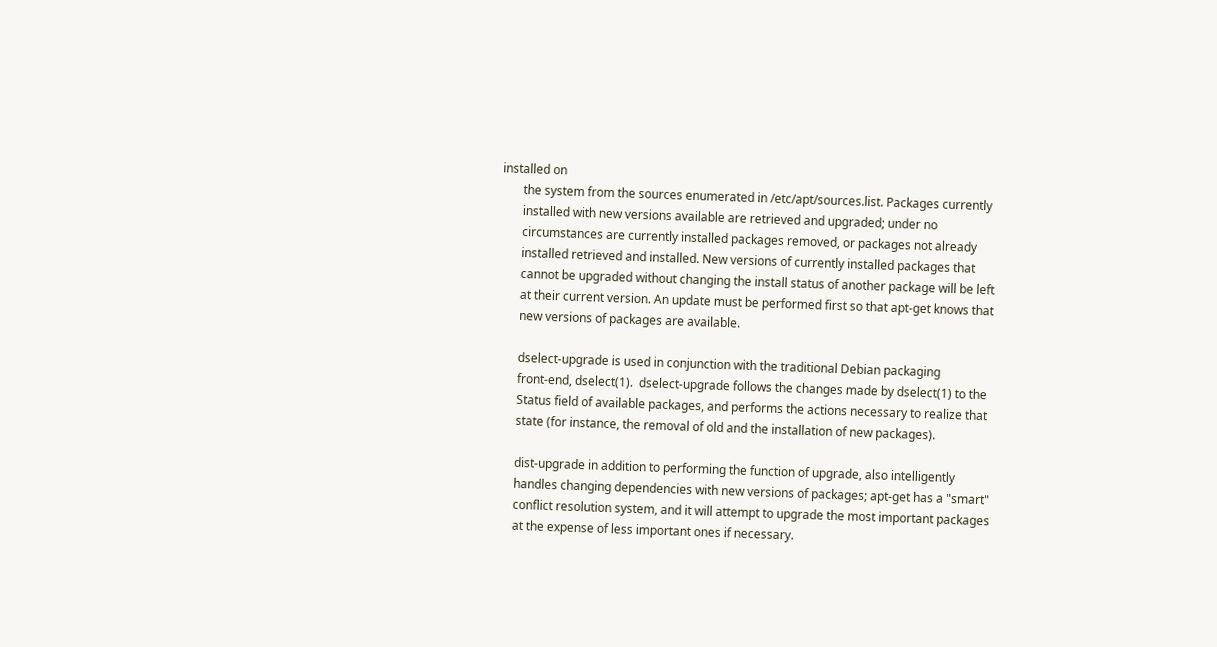installed on
       the system from the sources enumerated in /etc/apt/sources.list. Packages currently
       installed with new versions available are retrieved and upgraded; under no
       circumstances are currently installed packages removed, or packages not already
       installed retrieved and installed. New versions of currently installed packages that
       cannot be upgraded without changing the install status of another package will be left
       at their current version. An update must be performed first so that apt-get knows that
       new versions of packages are available.

       dselect-upgrade is used in conjunction with the traditional Debian packaging
       front-end, dselect(1).  dselect-upgrade follows the changes made by dselect(1) to the
       Status field of available packages, and performs the actions necessary to realize that
       state (for instance, the removal of old and the installation of new packages).

       dist-upgrade in addition to performing the function of upgrade, also intelligently
       handles changing dependencies with new versions of packages; apt-get has a "smart"
       conflict resolution system, and it will attempt to upgrade the most important packages
       at the expense of less important ones if necessary.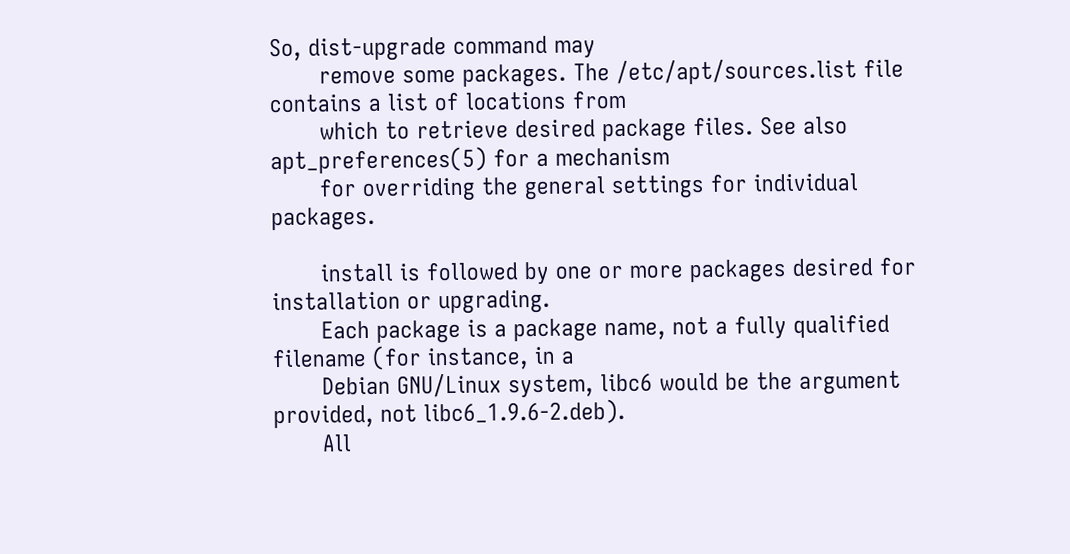So, dist-upgrade command may
       remove some packages. The /etc/apt/sources.list file contains a list of locations from
       which to retrieve desired package files. See also apt_preferences(5) for a mechanism
       for overriding the general settings for individual packages.

       install is followed by one or more packages desired for installation or upgrading.
       Each package is a package name, not a fully qualified filename (for instance, in a
       Debian GNU/Linux system, libc6 would be the argument provided, not libc6_1.9.6-2.deb).
       All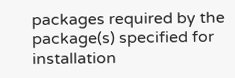packages required by the package(s) specified for installation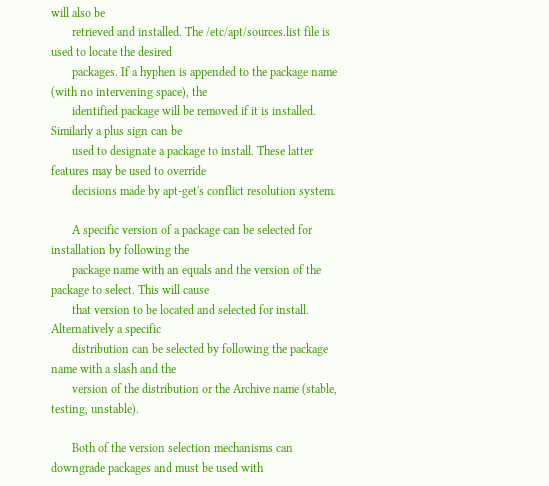will also be
       retrieved and installed. The /etc/apt/sources.list file is used to locate the desired
       packages. If a hyphen is appended to the package name (with no intervening space), the
       identified package will be removed if it is installed. Similarly a plus sign can be
       used to designate a package to install. These latter features may be used to override
       decisions made by apt-get's conflict resolution system.

       A specific version of a package can be selected for installation by following the
       package name with an equals and the version of the package to select. This will cause
       that version to be located and selected for install. Alternatively a specific
       distribution can be selected by following the package name with a slash and the
       version of the distribution or the Archive name (stable, testing, unstable).

       Both of the version selection mechanisms can downgrade packages and must be used with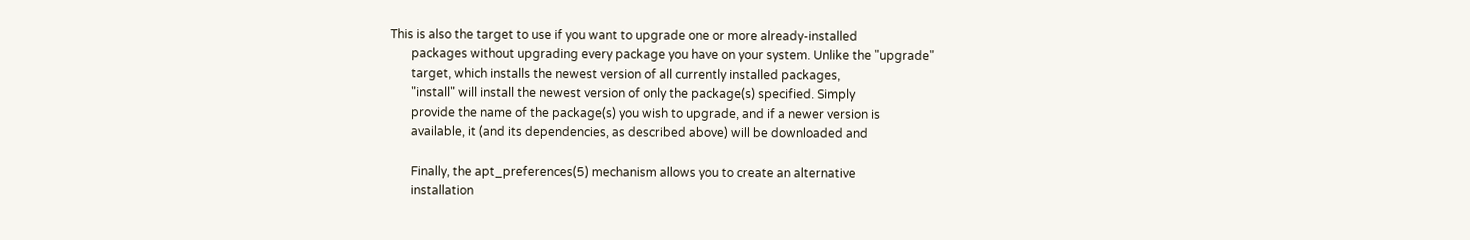This is also the target to use if you want to upgrade one or more already-installed
       packages without upgrading every package you have on your system. Unlike the "upgrade"
       target, which installs the newest version of all currently installed packages,
       "install" will install the newest version of only the package(s) specified. Simply
       provide the name of the package(s) you wish to upgrade, and if a newer version is
       available, it (and its dependencies, as described above) will be downloaded and

       Finally, the apt_preferences(5) mechanism allows you to create an alternative
       installation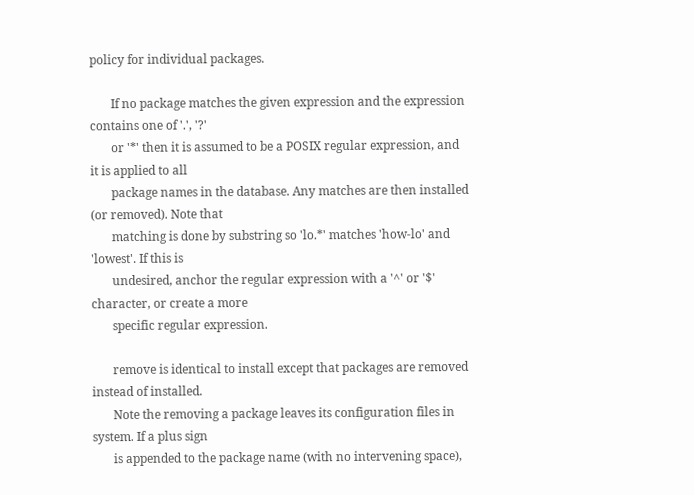policy for individual packages.

       If no package matches the given expression and the expression contains one of '.', '?'
       or '*' then it is assumed to be a POSIX regular expression, and it is applied to all
       package names in the database. Any matches are then installed (or removed). Note that
       matching is done by substring so 'lo.*' matches 'how-lo' and 'lowest'. If this is
       undesired, anchor the regular expression with a '^' or '$' character, or create a more
       specific regular expression.

       remove is identical to install except that packages are removed instead of installed.
       Note the removing a package leaves its configuration files in system. If a plus sign
       is appended to the package name (with no intervening space),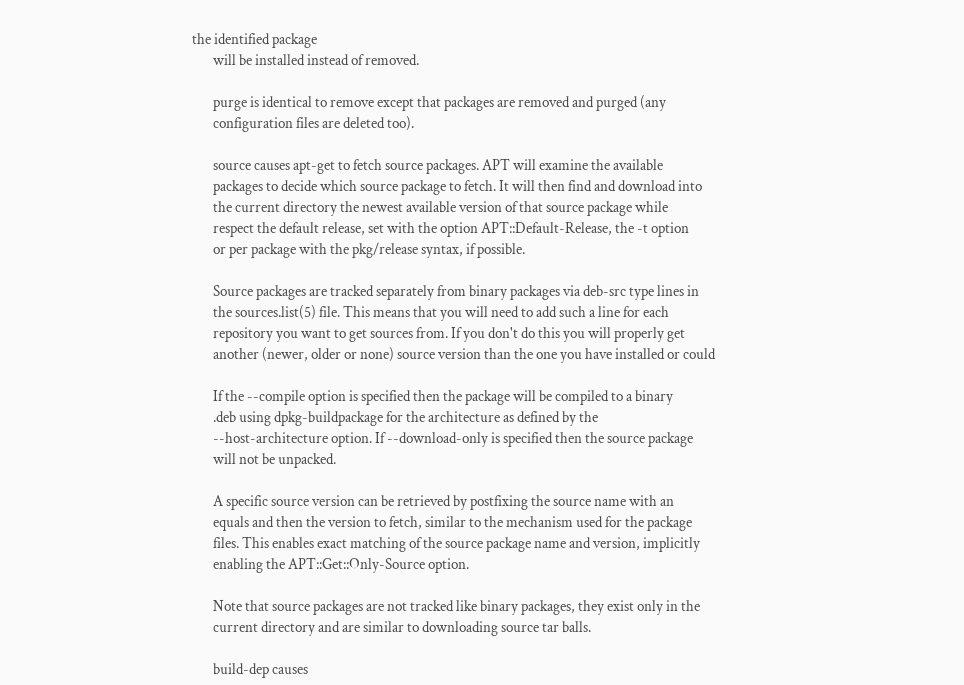the identified package
       will be installed instead of removed.

       purge is identical to remove except that packages are removed and purged (any
       configuration files are deleted too).

       source causes apt-get to fetch source packages. APT will examine the available
       packages to decide which source package to fetch. It will then find and download into
       the current directory the newest available version of that source package while
       respect the default release, set with the option APT::Default-Release, the -t option
       or per package with the pkg/release syntax, if possible.

       Source packages are tracked separately from binary packages via deb-src type lines in
       the sources.list(5) file. This means that you will need to add such a line for each
       repository you want to get sources from. If you don't do this you will properly get
       another (newer, older or none) source version than the one you have installed or could

       If the --compile option is specified then the package will be compiled to a binary
       .deb using dpkg-buildpackage for the architecture as defined by the
       --host-architecture option. If --download-only is specified then the source package
       will not be unpacked.

       A specific source version can be retrieved by postfixing the source name with an
       equals and then the version to fetch, similar to the mechanism used for the package
       files. This enables exact matching of the source package name and version, implicitly
       enabling the APT::Get::Only-Source option.

       Note that source packages are not tracked like binary packages, they exist only in the
       current directory and are similar to downloading source tar balls.

       build-dep causes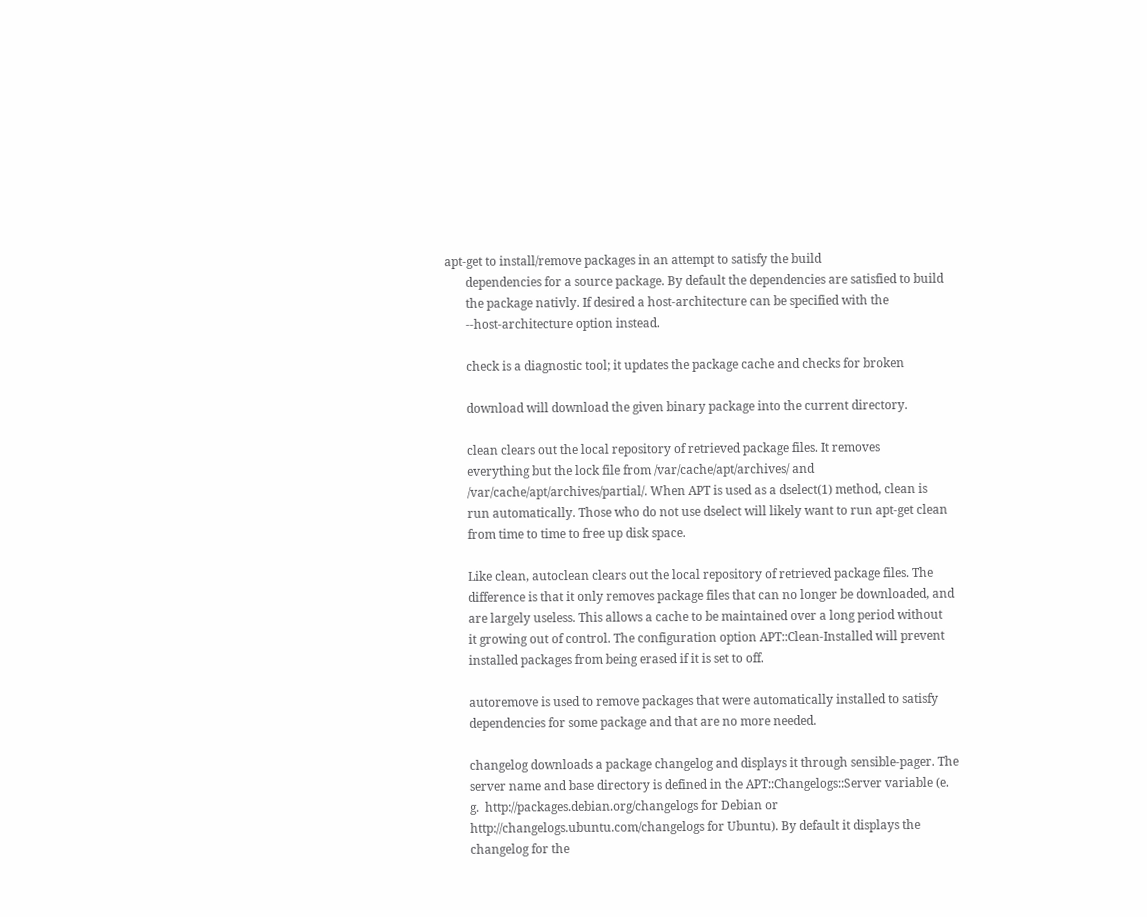apt-get to install/remove packages in an attempt to satisfy the build
       dependencies for a source package. By default the dependencies are satisfied to build
       the package nativly. If desired a host-architecture can be specified with the
       --host-architecture option instead.

       check is a diagnostic tool; it updates the package cache and checks for broken

       download will download the given binary package into the current directory.

       clean clears out the local repository of retrieved package files. It removes
       everything but the lock file from /var/cache/apt/archives/ and
       /var/cache/apt/archives/partial/. When APT is used as a dselect(1) method, clean is
       run automatically. Those who do not use dselect will likely want to run apt-get clean
       from time to time to free up disk space.

       Like clean, autoclean clears out the local repository of retrieved package files. The
       difference is that it only removes package files that can no longer be downloaded, and
       are largely useless. This allows a cache to be maintained over a long period without
       it growing out of control. The configuration option APT::Clean-Installed will prevent
       installed packages from being erased if it is set to off.

       autoremove is used to remove packages that were automatically installed to satisfy
       dependencies for some package and that are no more needed.

       changelog downloads a package changelog and displays it through sensible-pager. The
       server name and base directory is defined in the APT::Changelogs::Server variable (e.
       g.  http://packages.debian.org/changelogs for Debian or
       http://changelogs.ubuntu.com/changelogs for Ubuntu). By default it displays the
       changelog for the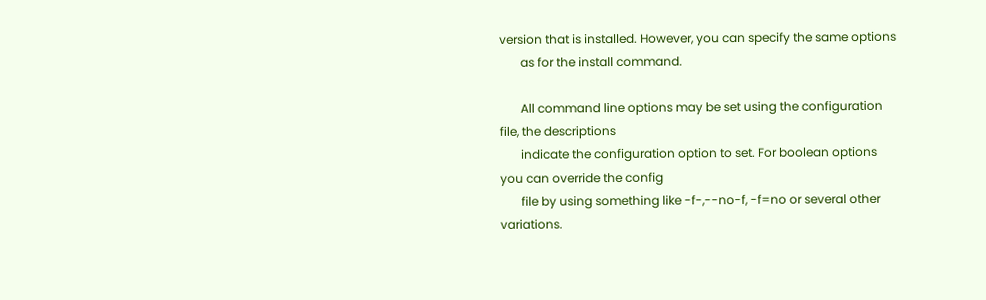version that is installed. However, you can specify the same options
       as for the install command.

       All command line options may be set using the configuration file, the descriptions
       indicate the configuration option to set. For boolean options you can override the config
       file by using something like -f-,--no-f, -f=no or several other variations.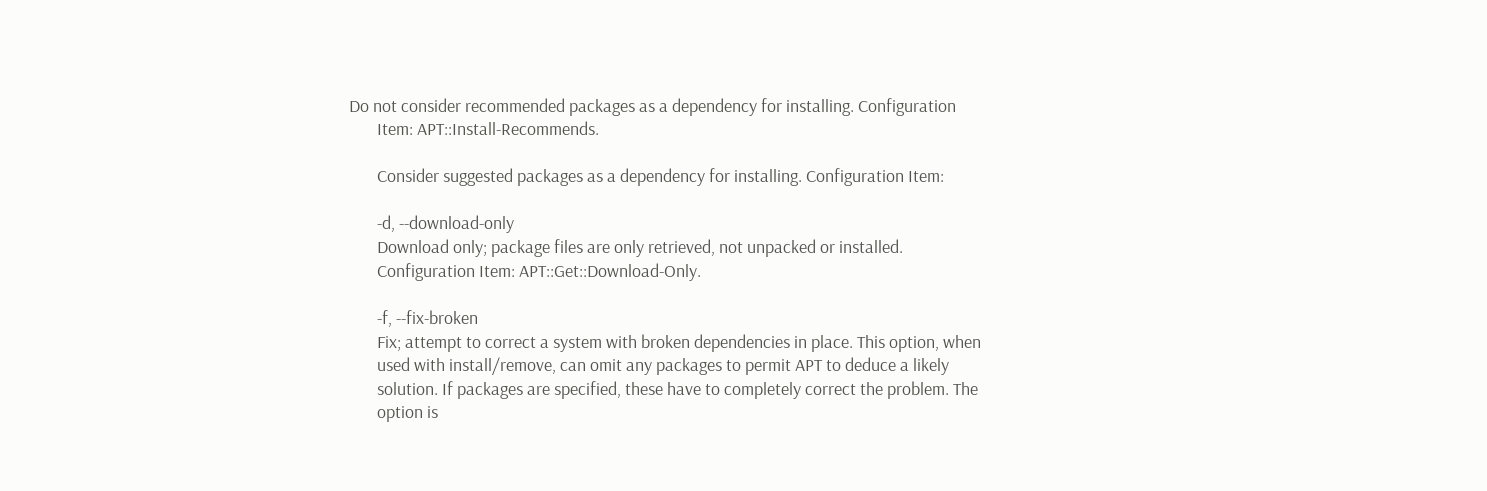Do not consider recommended packages as a dependency for installing. Configuration
       Item: APT::Install-Recommends.

       Consider suggested packages as a dependency for installing. Configuration Item:

       -d, --download-only
       Download only; package files are only retrieved, not unpacked or installed.
       Configuration Item: APT::Get::Download-Only.

       -f, --fix-broken
       Fix; attempt to correct a system with broken dependencies in place. This option, when
       used with install/remove, can omit any packages to permit APT to deduce a likely
       solution. If packages are specified, these have to completely correct the problem. The
       option is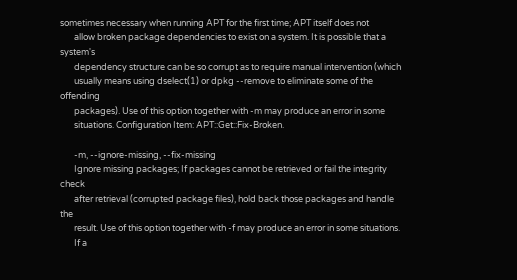sometimes necessary when running APT for the first time; APT itself does not
       allow broken package dependencies to exist on a system. It is possible that a system's
       dependency structure can be so corrupt as to require manual intervention (which
       usually means using dselect(1) or dpkg --remove to eliminate some of the offending
       packages). Use of this option together with -m may produce an error in some
       situations. Configuration Item: APT::Get::Fix-Broken.

       -m, --ignore-missing, --fix-missing
       Ignore missing packages; If packages cannot be retrieved or fail the integrity check
       after retrieval (corrupted package files), hold back those packages and handle the
       result. Use of this option together with -f may produce an error in some situations.
       If a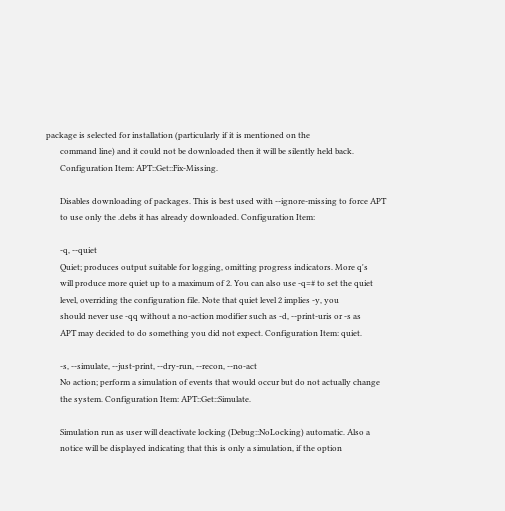package is selected for installation (particularly if it is mentioned on the
       command line) and it could not be downloaded then it will be silently held back.
       Configuration Item: APT::Get::Fix-Missing.

       Disables downloading of packages. This is best used with --ignore-missing to force APT
       to use only the .debs it has already downloaded. Configuration Item:

       -q, --quiet
       Quiet; produces output suitable for logging, omitting progress indicators. More q's
       will produce more quiet up to a maximum of 2. You can also use -q=# to set the quiet
       level, overriding the configuration file. Note that quiet level 2 implies -y, you
       should never use -qq without a no-action modifier such as -d, --print-uris or -s as
       APT may decided to do something you did not expect. Configuration Item: quiet.

       -s, --simulate, --just-print, --dry-run, --recon, --no-act
       No action; perform a simulation of events that would occur but do not actually change
       the system. Configuration Item: APT::Get::Simulate.

       Simulation run as user will deactivate locking (Debug::NoLocking) automatic. Also a
       notice will be displayed indicating that this is only a simulation, if the option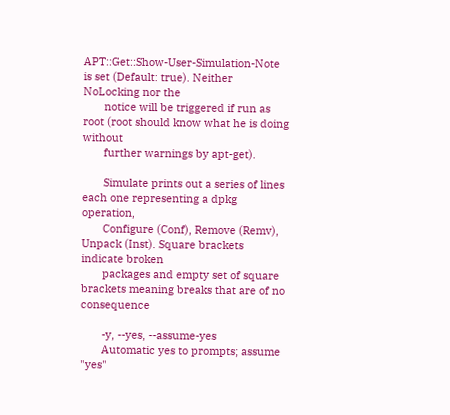APT::Get::Show-User-Simulation-Note is set (Default: true). Neither NoLocking nor the
       notice will be triggered if run as root (root should know what he is doing without
       further warnings by apt-get).

       Simulate prints out a series of lines each one representing a dpkg operation,
       Configure (Conf), Remove (Remv), Unpack (Inst). Square brackets indicate broken
       packages and empty set of square brackets meaning breaks that are of no consequence

       -y, --yes, --assume-yes
       Automatic yes to prompts; assume "yes"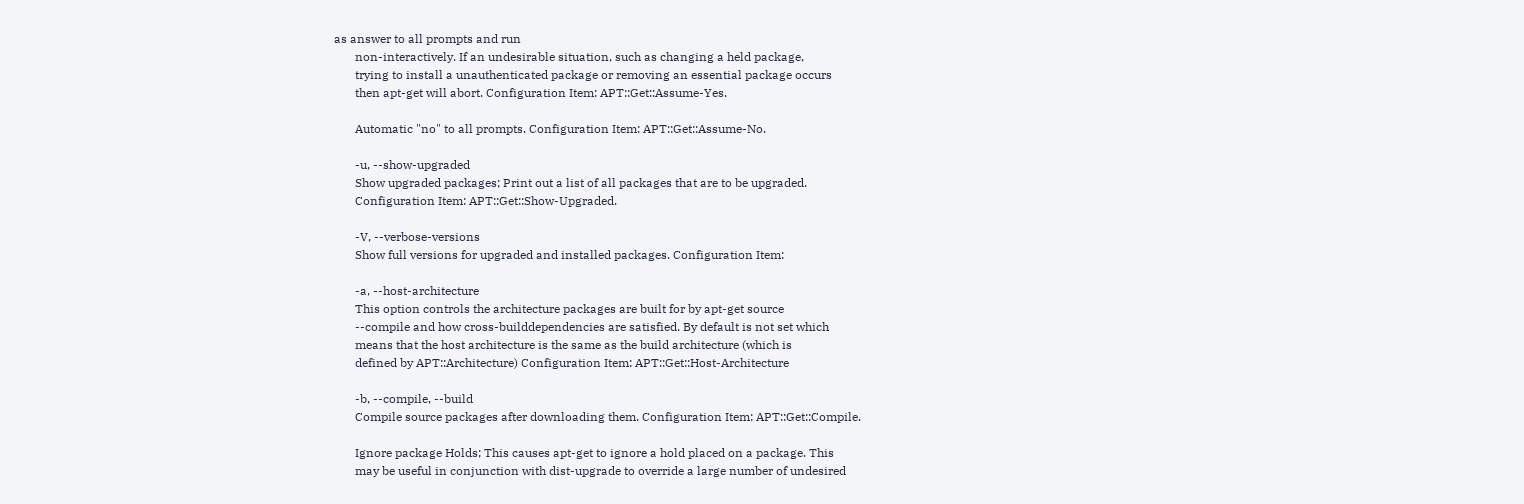as answer to all prompts and run
       non-interactively. If an undesirable situation, such as changing a held package,
       trying to install a unauthenticated package or removing an essential package occurs
       then apt-get will abort. Configuration Item: APT::Get::Assume-Yes.

       Automatic "no" to all prompts. Configuration Item: APT::Get::Assume-No.

       -u, --show-upgraded
       Show upgraded packages; Print out a list of all packages that are to be upgraded.
       Configuration Item: APT::Get::Show-Upgraded.

       -V, --verbose-versions
       Show full versions for upgraded and installed packages. Configuration Item:

       -a, --host-architecture
       This option controls the architecture packages are built for by apt-get source
       --compile and how cross-builddependencies are satisfied. By default is not set which
       means that the host architecture is the same as the build architecture (which is
       defined by APT::Architecture) Configuration Item: APT::Get::Host-Architecture

       -b, --compile, --build
       Compile source packages after downloading them. Configuration Item: APT::Get::Compile.

       Ignore package Holds; This causes apt-get to ignore a hold placed on a package. This
       may be useful in conjunction with dist-upgrade to override a large number of undesired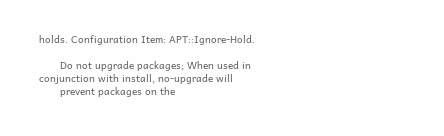holds. Configuration Item: APT::Ignore-Hold.

       Do not upgrade packages; When used in conjunction with install, no-upgrade will
       prevent packages on the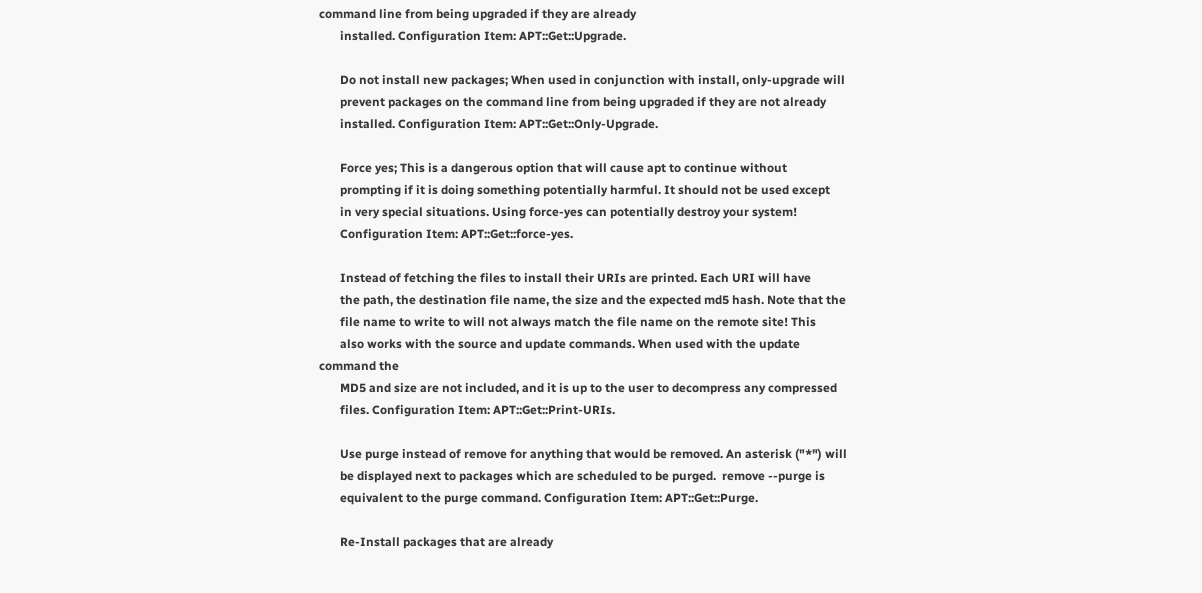command line from being upgraded if they are already
       installed. Configuration Item: APT::Get::Upgrade.

       Do not install new packages; When used in conjunction with install, only-upgrade will
       prevent packages on the command line from being upgraded if they are not already
       installed. Configuration Item: APT::Get::Only-Upgrade.

       Force yes; This is a dangerous option that will cause apt to continue without
       prompting if it is doing something potentially harmful. It should not be used except
       in very special situations. Using force-yes can potentially destroy your system!
       Configuration Item: APT::Get::force-yes.

       Instead of fetching the files to install their URIs are printed. Each URI will have
       the path, the destination file name, the size and the expected md5 hash. Note that the
       file name to write to will not always match the file name on the remote site! This
       also works with the source and update commands. When used with the update command the
       MD5 and size are not included, and it is up to the user to decompress any compressed
       files. Configuration Item: APT::Get::Print-URIs.

       Use purge instead of remove for anything that would be removed. An asterisk ("*") will
       be displayed next to packages which are scheduled to be purged.  remove --purge is
       equivalent to the purge command. Configuration Item: APT::Get::Purge.

       Re-Install packages that are already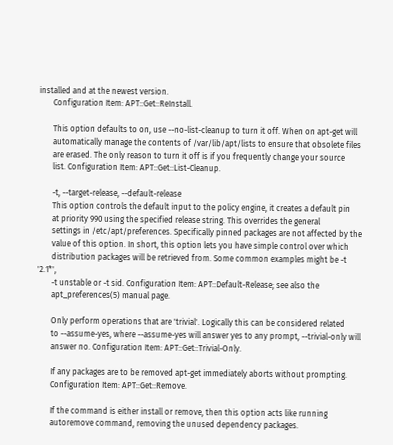installed and at the newest version.
       Configuration Item: APT::Get::ReInstall.

       This option defaults to on, use --no-list-cleanup to turn it off. When on apt-get will
       automatically manage the contents of /var/lib/apt/lists to ensure that obsolete files
       are erased. The only reason to turn it off is if you frequently change your source
       list. Configuration Item: APT::Get::List-Cleanup.

       -t, --target-release, --default-release
       This option controls the default input to the policy engine, it creates a default pin
       at priority 990 using the specified release string. This overrides the general
       settings in /etc/apt/preferences. Specifically pinned packages are not affected by the
       value of this option. In short, this option lets you have simple control over which
       distribution packages will be retrieved from. Some common examples might be -t '2.1*',
       -t unstable or -t sid. Configuration Item: APT::Default-Release; see also the
       apt_preferences(5) manual page.

       Only perform operations that are 'trivial'. Logically this can be considered related
       to --assume-yes, where --assume-yes will answer yes to any prompt, --trivial-only will
       answer no. Configuration Item: APT::Get::Trivial-Only.

       If any packages are to be removed apt-get immediately aborts without prompting.
       Configuration Item: APT::Get::Remove.

       If the command is either install or remove, then this option acts like running
       autoremove command, removing the unused dependency packages.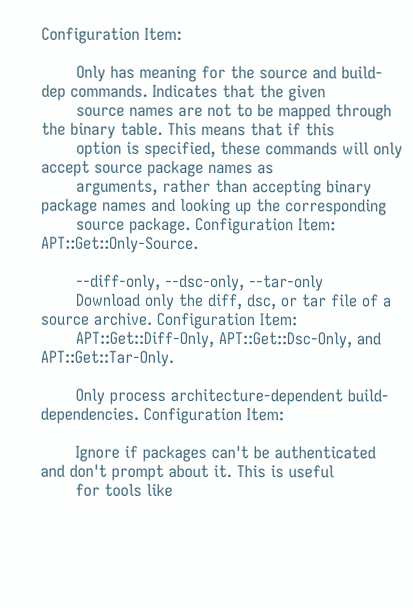Configuration Item:

       Only has meaning for the source and build-dep commands. Indicates that the given
       source names are not to be mapped through the binary table. This means that if this
       option is specified, these commands will only accept source package names as
       arguments, rather than accepting binary package names and looking up the corresponding
       source package. Configuration Item: APT::Get::Only-Source.

       --diff-only, --dsc-only, --tar-only
       Download only the diff, dsc, or tar file of a source archive. Configuration Item:
       APT::Get::Diff-Only, APT::Get::Dsc-Only, and APT::Get::Tar-Only.

       Only process architecture-dependent build-dependencies. Configuration Item:

       Ignore if packages can't be authenticated and don't prompt about it. This is useful
       for tools like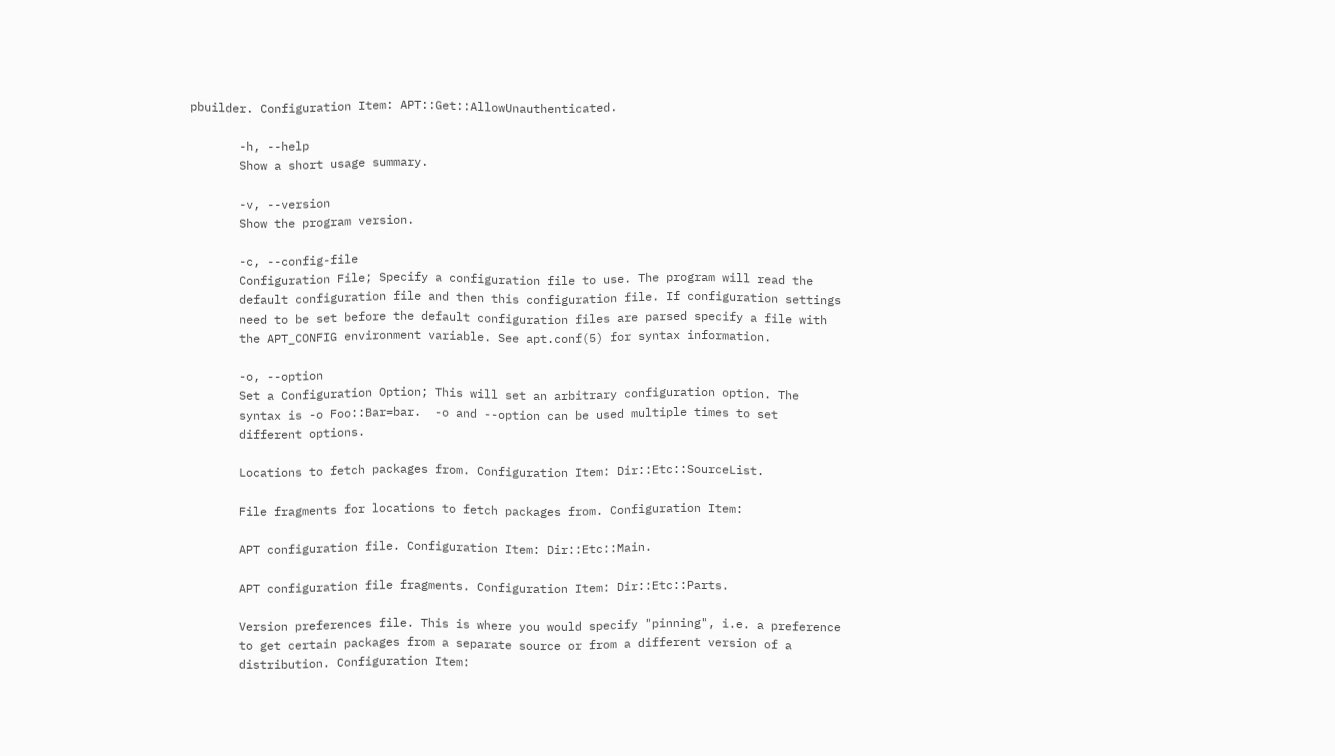pbuilder. Configuration Item: APT::Get::AllowUnauthenticated.

       -h, --help
       Show a short usage summary.

       -v, --version
       Show the program version.

       -c, --config-file
       Configuration File; Specify a configuration file to use. The program will read the
       default configuration file and then this configuration file. If configuration settings
       need to be set before the default configuration files are parsed specify a file with
       the APT_CONFIG environment variable. See apt.conf(5) for syntax information.

       -o, --option
       Set a Configuration Option; This will set an arbitrary configuration option. The
       syntax is -o Foo::Bar=bar.  -o and --option can be used multiple times to set
       different options.

       Locations to fetch packages from. Configuration Item: Dir::Etc::SourceList.

       File fragments for locations to fetch packages from. Configuration Item:

       APT configuration file. Configuration Item: Dir::Etc::Main.

       APT configuration file fragments. Configuration Item: Dir::Etc::Parts.

       Version preferences file. This is where you would specify "pinning", i.e. a preference
       to get certain packages from a separate source or from a different version of a
       distribution. Configuration Item: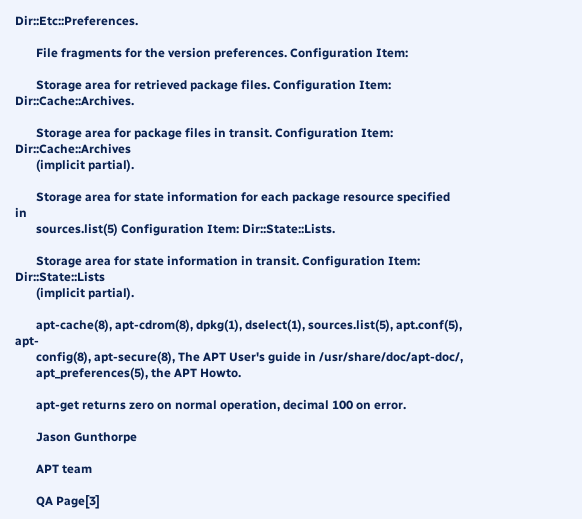Dir::Etc::Preferences.

       File fragments for the version preferences. Configuration Item:

       Storage area for retrieved package files. Configuration Item: Dir::Cache::Archives.

       Storage area for package files in transit. Configuration Item: Dir::Cache::Archives
       (implicit partial).

       Storage area for state information for each package resource specified in
       sources.list(5) Configuration Item: Dir::State::Lists.

       Storage area for state information in transit. Configuration Item: Dir::State::Lists
       (implicit partial).

       apt-cache(8), apt-cdrom(8), dpkg(1), dselect(1), sources.list(5), apt.conf(5), apt-
       config(8), apt-secure(8), The APT User's guide in /usr/share/doc/apt-doc/,
       apt_preferences(5), the APT Howto.

       apt-get returns zero on normal operation, decimal 100 on error.

       Jason Gunthorpe

       APT team

       QA Page[3]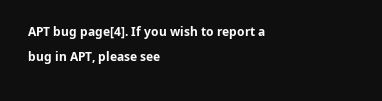APT bug page[4]. If you wish to report a bug in APT, please see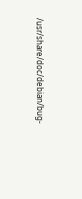/usr/share/doc/debian/bug-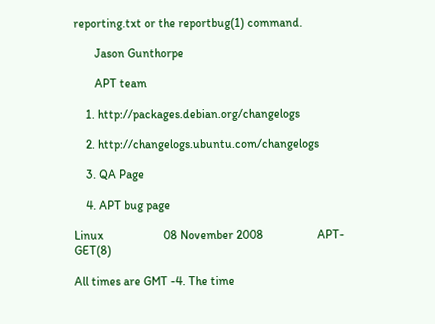reporting.txt or the reportbug(1) command.

       Jason Gunthorpe

       APT team

    1. http://packages.debian.org/changelogs

    2. http://changelogs.ubuntu.com/changelogs

    3. QA Page

    4. APT bug page

Linux                    08 November 2008                  APT-GET(8)

All times are GMT -4. The time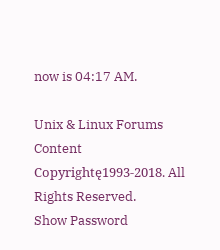now is 04:17 AM.

Unix & Linux Forums Content Copyrightę1993-2018. All Rights Reserved.
Show Password